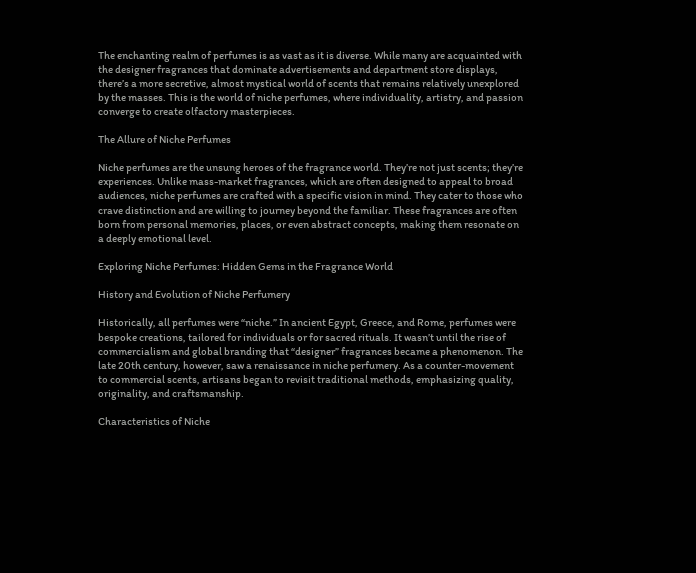The enchanting realm of perfumes is as vast as it is diverse. While many are acquainted with the designer fragrances that dominate advertisements and department store displays, there’s a more secretive, almost mystical world of scents that remains relatively unexplored by the masses. This is the world of niche perfumes, where individuality, artistry, and passion converge to create olfactory masterpieces.

The Allure of Niche Perfumes

Niche perfumes are the unsung heroes of the fragrance world. They’re not just scents; they’re experiences. Unlike mass-market fragrances, which are often designed to appeal to broad audiences, niche perfumes are crafted with a specific vision in mind. They cater to those who crave distinction and are willing to journey beyond the familiar. These fragrances are often born from personal memories, places, or even abstract concepts, making them resonate on a deeply emotional level.

Exploring Niche Perfumes: Hidden Gems in the Fragrance World

History and Evolution of Niche Perfumery

Historically, all perfumes were “niche.” In ancient Egypt, Greece, and Rome, perfumes were bespoke creations, tailored for individuals or for sacred rituals. It wasn’t until the rise of commercialism and global branding that “designer” fragrances became a phenomenon. The late 20th century, however, saw a renaissance in niche perfumery. As a counter-movement to commercial scents, artisans began to revisit traditional methods, emphasizing quality, originality, and craftsmanship.

Characteristics of Niche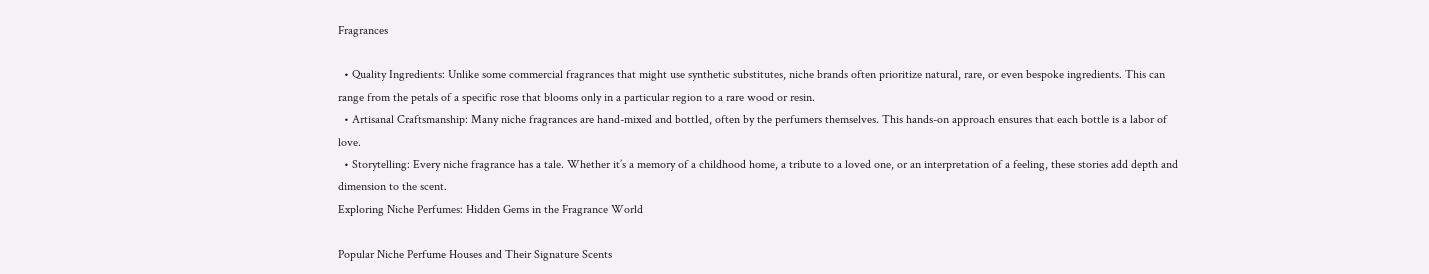Fragrances

  • Quality Ingredients: Unlike some commercial fragrances that might use synthetic substitutes, niche brands often prioritize natural, rare, or even bespoke ingredients. This can range from the petals of a specific rose that blooms only in a particular region to a rare wood or resin.
  • Artisanal Craftsmanship: Many niche fragrances are hand-mixed and bottled, often by the perfumers themselves. This hands-on approach ensures that each bottle is a labor of love.
  • Storytelling: Every niche fragrance has a tale. Whether it’s a memory of a childhood home, a tribute to a loved one, or an interpretation of a feeling, these stories add depth and dimension to the scent.
Exploring Niche Perfumes: Hidden Gems in the Fragrance World

Popular Niche Perfume Houses and Their Signature Scents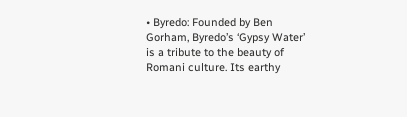• Byredo: Founded by Ben Gorham, Byredo’s ‘Gypsy Water’ is a tribute to the beauty of Romani culture. Its earthy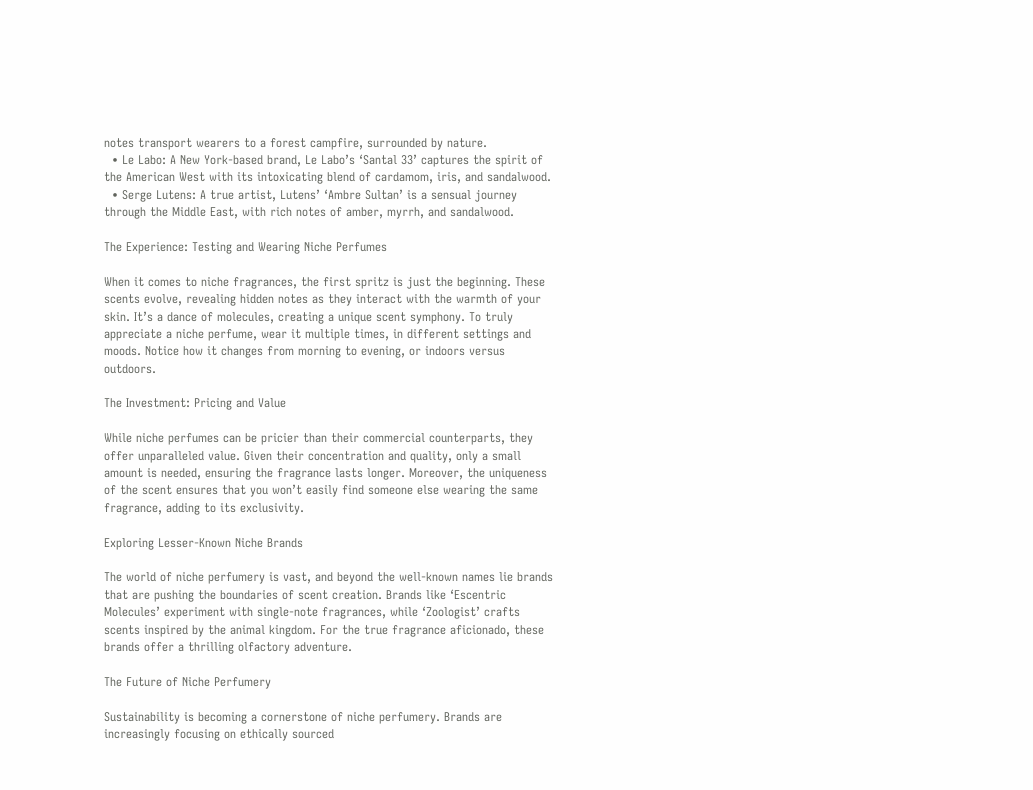notes transport wearers to a forest campfire, surrounded by nature.
  • Le Labo: A New York-based brand, Le Labo’s ‘Santal 33’ captures the spirit of the American West with its intoxicating blend of cardamom, iris, and sandalwood.
  • Serge Lutens: A true artist, Lutens’ ‘Ambre Sultan’ is a sensual journey through the Middle East, with rich notes of amber, myrrh, and sandalwood.

The Experience: Testing and Wearing Niche Perfumes

When it comes to niche fragrances, the first spritz is just the beginning. These scents evolve, revealing hidden notes as they interact with the warmth of your skin. It’s a dance of molecules, creating a unique scent symphony. To truly appreciate a niche perfume, wear it multiple times, in different settings and moods. Notice how it changes from morning to evening, or indoors versus outdoors.

The Investment: Pricing and Value

While niche perfumes can be pricier than their commercial counterparts, they offer unparalleled value. Given their concentration and quality, only a small amount is needed, ensuring the fragrance lasts longer. Moreover, the uniqueness of the scent ensures that you won’t easily find someone else wearing the same fragrance, adding to its exclusivity.

Exploring Lesser-Known Niche Brands

The world of niche perfumery is vast, and beyond the well-known names lie brands that are pushing the boundaries of scent creation. Brands like ‘Escentric Molecules’ experiment with single-note fragrances, while ‘Zoologist’ crafts scents inspired by the animal kingdom. For the true fragrance aficionado, these brands offer a thrilling olfactory adventure.

The Future of Niche Perfumery

Sustainability is becoming a cornerstone of niche perfumery. Brands are increasingly focusing on ethically sourced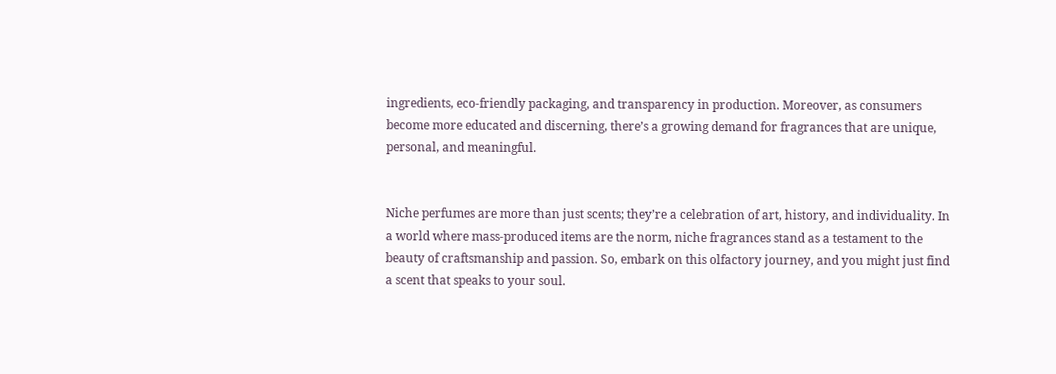ingredients, eco-friendly packaging, and transparency in production. Moreover, as consumers become more educated and discerning, there’s a growing demand for fragrances that are unique, personal, and meaningful.


Niche perfumes are more than just scents; they’re a celebration of art, history, and individuality. In a world where mass-produced items are the norm, niche fragrances stand as a testament to the beauty of craftsmanship and passion. So, embark on this olfactory journey, and you might just find a scent that speaks to your soul.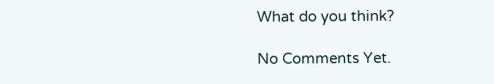What do you think?

No Comments Yet.